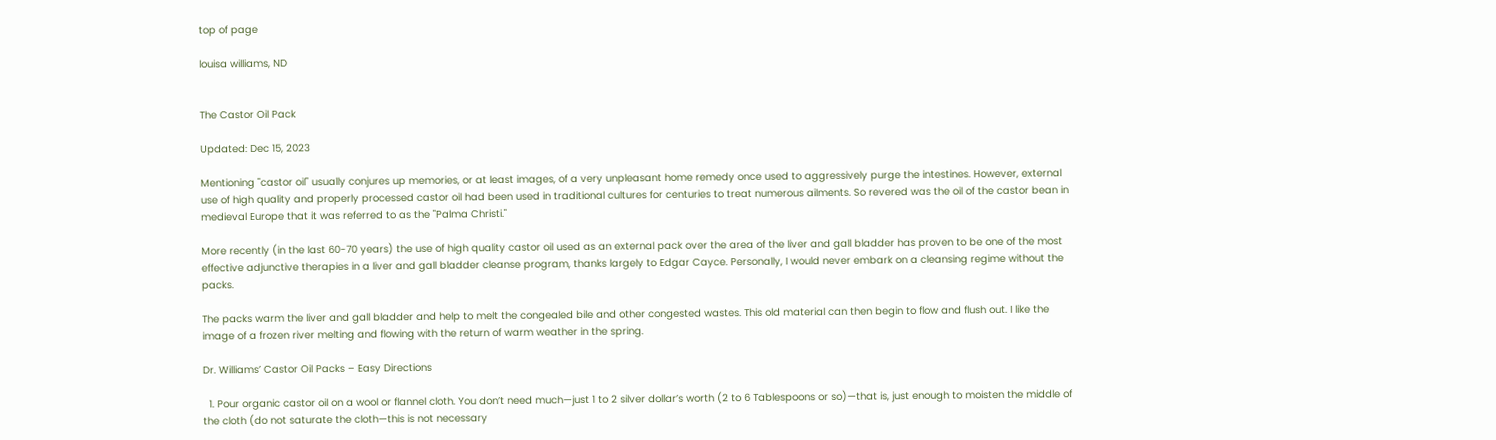top of page

louisa williams, ND


The Castor Oil Pack

Updated: Dec 15, 2023

Mentioning "castor oil" usually conjures up memories, or at least images, of a very unpleasant home remedy once used to aggressively purge the intestines. However, external use of high quality and properly processed castor oil had been used in traditional cultures for centuries to treat numerous ailments. So revered was the oil of the castor bean in medieval Europe that it was referred to as the "Palma Christi."

More recently (in the last 60-70 years) the use of high quality castor oil used as an external pack over the area of the liver and gall bladder has proven to be one of the most effective adjunctive therapies in a liver and gall bladder cleanse program, thanks largely to Edgar Cayce. Personally, I would never embark on a cleansing regime without the packs.

The packs warm the liver and gall bladder and help to melt the congealed bile and other congested wastes. This old material can then begin to flow and flush out. I like the image of a frozen river melting and flowing with the return of warm weather in the spring.

Dr. Williams’ Castor Oil Packs – Easy Directions

  1. Pour organic castor oil on a wool or flannel cloth. You don’t need much—just 1 to 2 silver dollar’s worth (2 to 6 Tablespoons or so)—that is, just enough to moisten the middle of the cloth (do not saturate the cloth—this is not necessary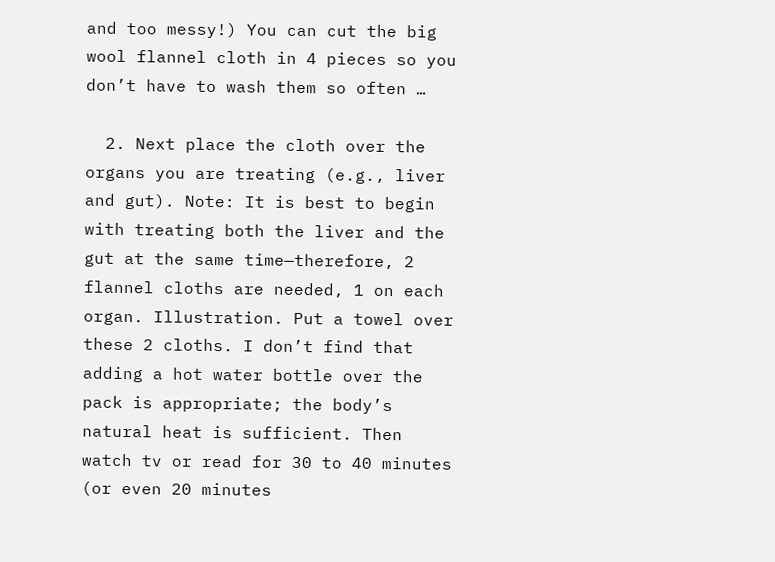and too messy!) You can cut the big wool flannel cloth in 4 pieces so you don’t have to wash them so often …

  2. Next place the cloth over the organs you are treating (e.g., liver and gut). Note: It is best to begin with treating both the liver and the gut at the same time—therefore, 2 flannel cloths are needed, 1 on each organ. Illustration. Put a towel over these 2 cloths. I don’t find that adding a hot water bottle over the pack is appropriate; the body’s natural heat is sufficient. Then watch tv or read for 30 to 40 minutes (or even 20 minutes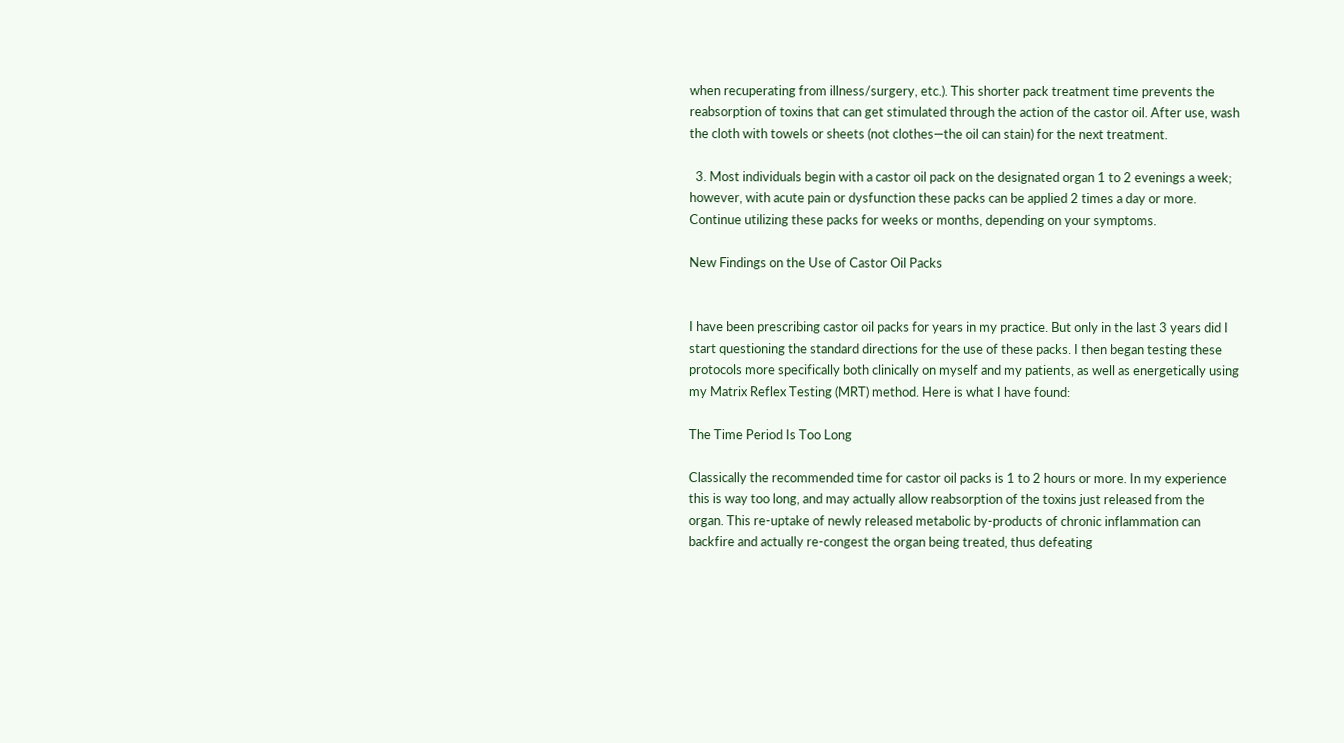when recuperating from illness/surgery, etc.). This shorter pack treatment time prevents the reabsorption of toxins that can get stimulated through the action of the castor oil. After use, wash the cloth with towels or sheets (not clothes—the oil can stain) for the next treatment.

  3. Most individuals begin with a castor oil pack on the designated organ 1 to 2 evenings a week; however, with acute pain or dysfunction these packs can be applied 2 times a day or more. Continue utilizing these packs for weeks or months, depending on your symptoms.

New Findings on the Use of Castor Oil Packs


I have been prescribing castor oil packs for years in my practice. But only in the last 3 years did I start questioning the standard directions for the use of these packs. I then began testing these protocols more specifically both clinically on myself and my patients, as well as energetically using my Matrix Reflex Testing (MRT) method. Here is what I have found:

The Time Period Is Too Long

Classically the recommended time for castor oil packs is 1 to 2 hours or more. In my experience this is way too long, and may actually allow reabsorption of the toxins just released from the organ. This re-uptake of newly released metabolic by-products of chronic inflammation can backfire and actually re-congest the organ being treated, thus defeating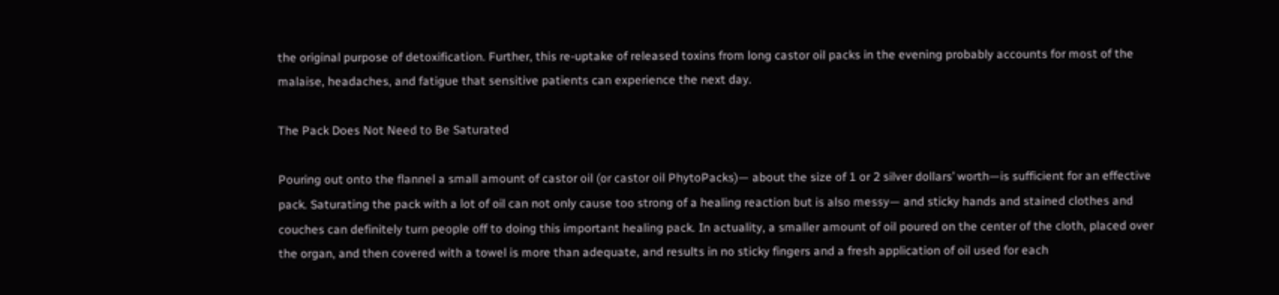the original purpose of detoxification. Further, this re-uptake of released toxins from long castor oil packs in the evening probably accounts for most of the malaise, headaches, and fatigue that sensitive patients can experience the next day.

The Pack Does Not Need to Be Saturated

Pouring out onto the flannel a small amount of castor oil (or castor oil PhytoPacks)— about the size of 1 or 2 silver dollars’ worth—is sufficient for an effective pack. Saturating the pack with a lot of oil can not only cause too strong of a healing reaction but is also messy— and sticky hands and stained clothes and couches can definitely turn people off to doing this important healing pack. In actuality, a smaller amount of oil poured on the center of the cloth, placed over the organ, and then covered with a towel is more than adequate, and results in no sticky fingers and a fresh application of oil used for each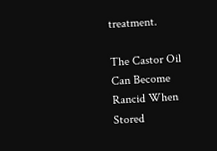treatment.

The Castor Oil Can Become Rancid When Stored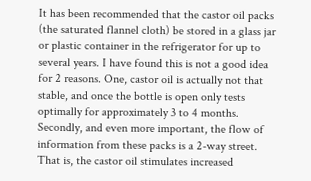It has been recommended that the castor oil packs (the saturated flannel cloth) be stored in a glass jar or plastic container in the refrigerator for up to several years. I have found this is not a good idea for 2 reasons. One, castor oil is actually not that stable, and once the bottle is open only tests optimally for approximately 3 to 4 months. Secondly, and even more important, the flow of information from these packs is a 2-way street. That is, the castor oil stimulates increased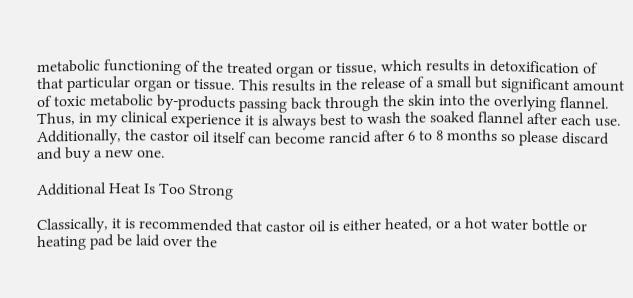metabolic functioning of the treated organ or tissue, which results in detoxification of that particular organ or tissue. This results in the release of a small but significant amount of toxic metabolic by-products passing back through the skin into the overlying flannel. Thus, in my clinical experience it is always best to wash the soaked flannel after each use. Additionally, the castor oil itself can become rancid after 6 to 8 months so please discard and buy a new one.

Additional Heat Is Too Strong

Classically, it is recommended that castor oil is either heated, or a hot water bottle or heating pad be laid over the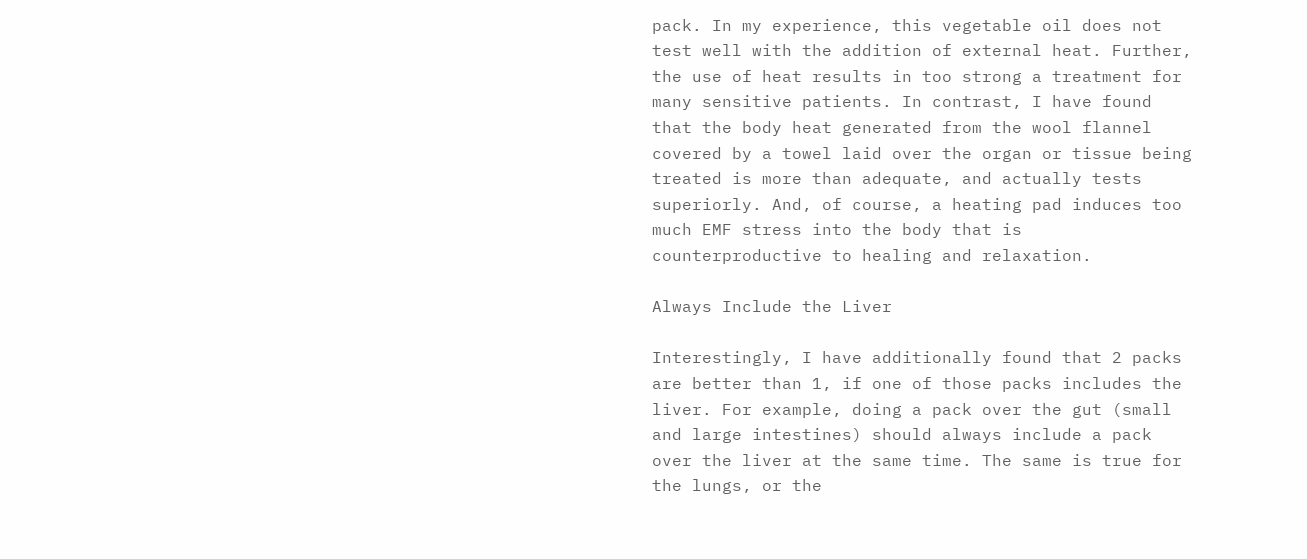pack. In my experience, this vegetable oil does not test well with the addition of external heat. Further, the use of heat results in too strong a treatment for many sensitive patients. In contrast, I have found that the body heat generated from the wool flannel covered by a towel laid over the organ or tissue being treated is more than adequate, and actually tests superiorly. And, of course, a heating pad induces too much EMF stress into the body that is counterproductive to healing and relaxation.

Always Include the Liver

Interestingly, I have additionally found that 2 packs are better than 1, if one of those packs includes the liver. For example, doing a pack over the gut (small and large intestines) should always include a pack over the liver at the same time. The same is true for the lungs, or the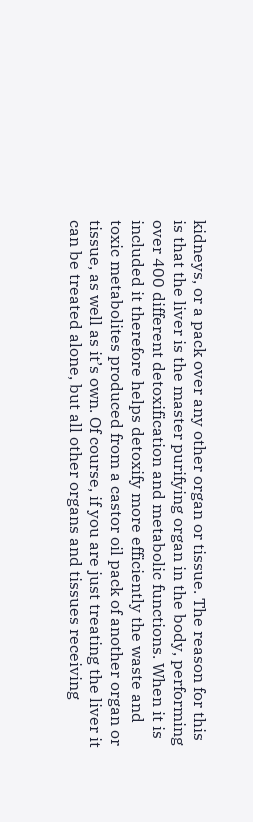kidneys, or a pack over any other organ or tissue. The reason for this is that the liver is the master purifying organ in the body, performing over 400 different detoxification and metabolic functions. When it is included it therefore helps detoxify more efficiently the waste and toxic metabolites produced from a castor oil pack of another organ or tissue, as well as it’s own. Of course, if you are just treating the liver it can be treated alone, but all other organs and tissues receiving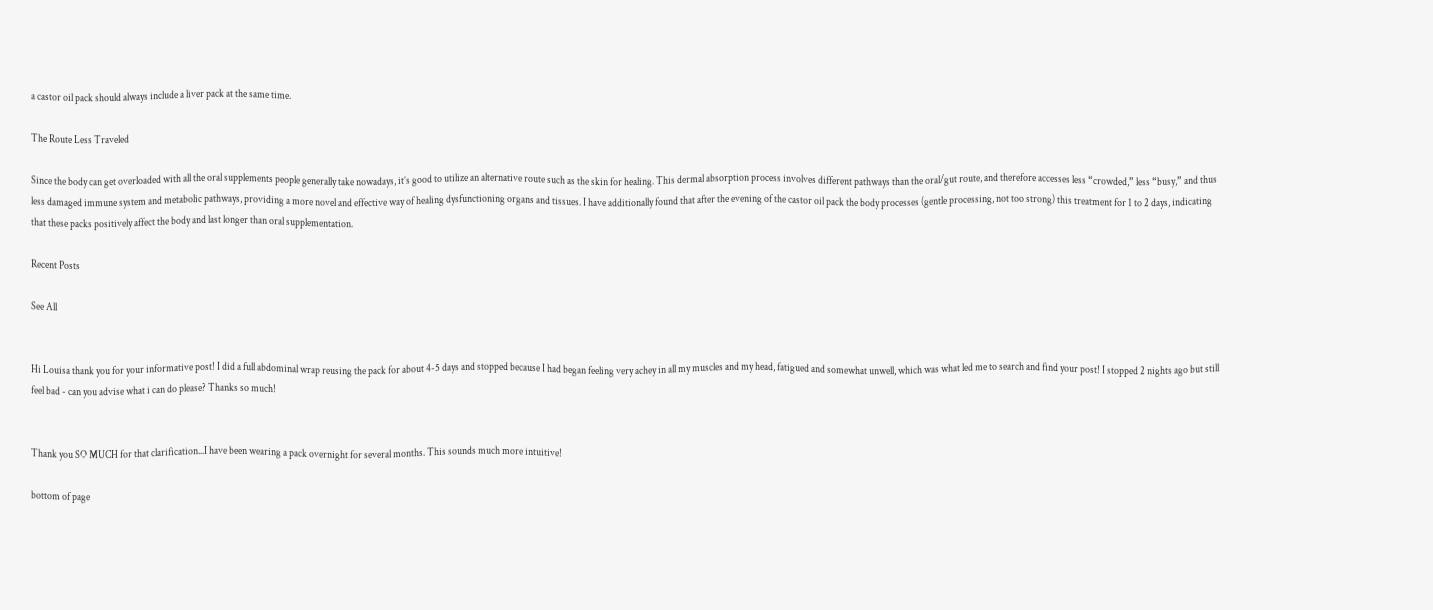a castor oil pack should always include a liver pack at the same time.

The Route Less Traveled

Since the body can get overloaded with all the oral supplements people generally take nowadays, it’s good to utilize an alternative route such as the skin for healing. This dermal absorption process involves different pathways than the oral/gut route, and therefore accesses less “crowded,” less “busy,” and thus less damaged immune system and metabolic pathways, providing a more novel and effective way of healing dysfunctioning organs and tissues. I have additionally found that after the evening of the castor oil pack the body processes (gentle processing, not too strong) this treatment for 1 to 2 days, indicating that these packs positively affect the body and last longer than oral supplementation.

Recent Posts

See All


Hi Louisa thank you for your informative post! I did a full abdominal wrap reusing the pack for about 4-5 days and stopped because I had began feeling very achey in all my muscles and my head, fatigued and somewhat unwell, which was what led me to search and find your post! I stopped 2 nights ago but still feel bad - can you advise what i can do please? Thanks so much!


Thank you SO MUCH for that clarification...I have been wearing a pack overnight for several months. This sounds much more intuitive!

bottom of page